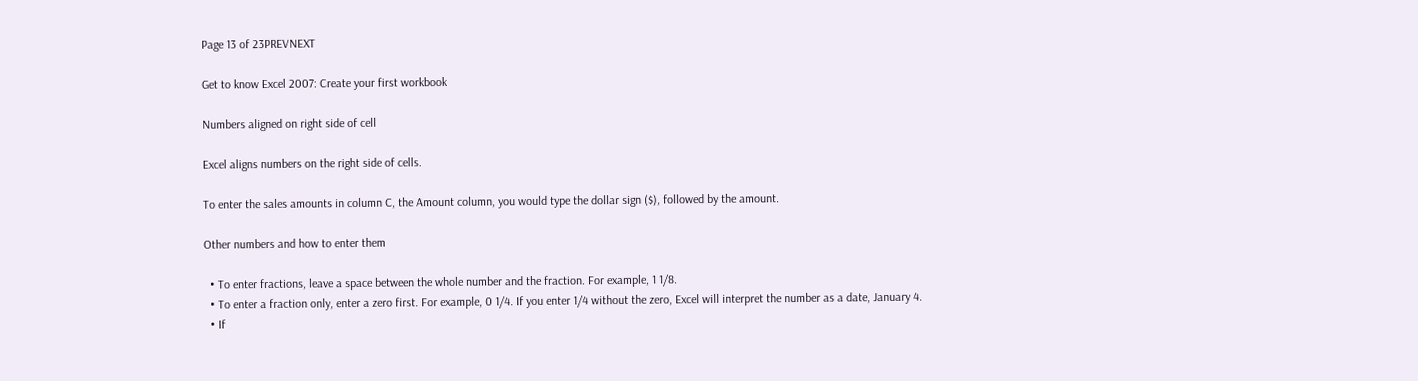Page 13 of 23PREVNEXT

Get to know Excel 2007: Create your first workbook

Numbers aligned on right side of cell

Excel aligns numbers on the right side of cells.

To enter the sales amounts in column C, the Amount column, you would type the dollar sign ($), followed by the amount.

Other numbers and how to enter them

  • To enter fractions, leave a space between the whole number and the fraction. For example, 1 1/8.
  • To enter a fraction only, enter a zero first. For example, 0 1/4. If you enter 1/4 without the zero, Excel will interpret the number as a date, January 4.
  • If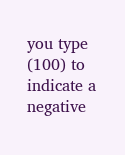you type (100) to indicate a negative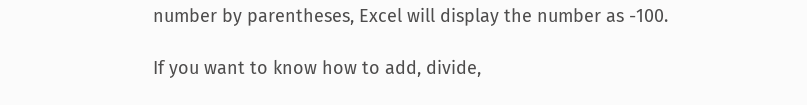number by parentheses, Excel will display the number as -100.

If you want to know how to add, divide,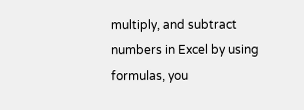multiply, and subtract numbers in Excel by using formulas, you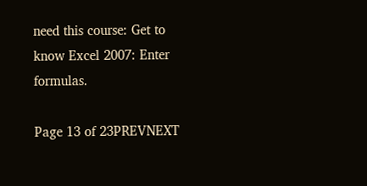need this course: Get to know Excel 2007: Enter formulas.

Page 13 of 23PREVNEXT